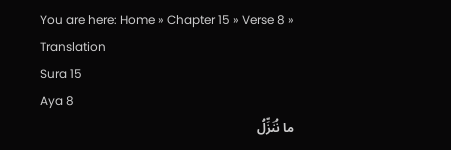You are here: Home » Chapter 15 » Verse 8 » Translation
Sura 15
Aya 8
ما نُنَزِّلُ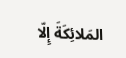المَلائِكَةَ إِلّا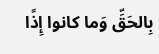بِالحَقِّ وَما كانوا إِذًا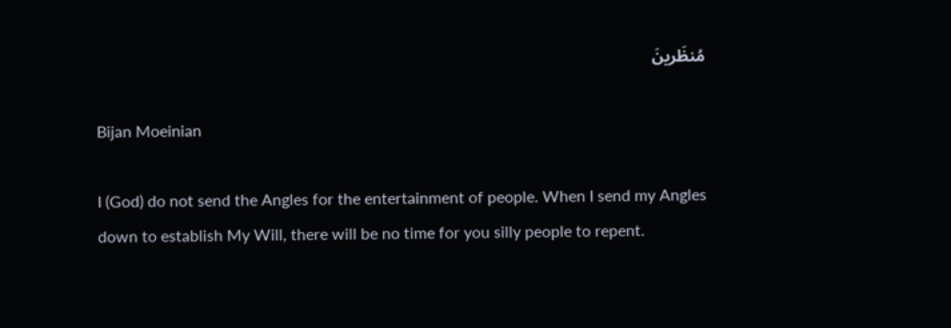مُنظَرينَ

Bijan Moeinian

I (God) do not send the Angles for the entertainment of people. When I send my Angles down to establish My Will, there will be no time for you silly people to repent.